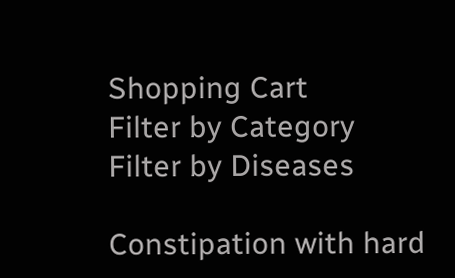Shopping Cart
Filter by Category
Filter by Diseases

Constipation with hard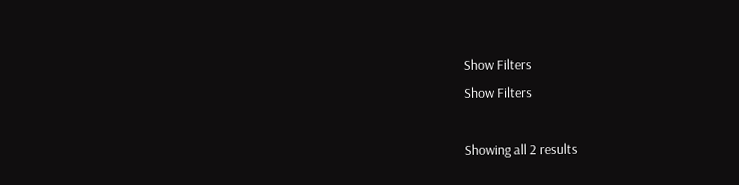Show Filters
Show Filters

Showing all 2 results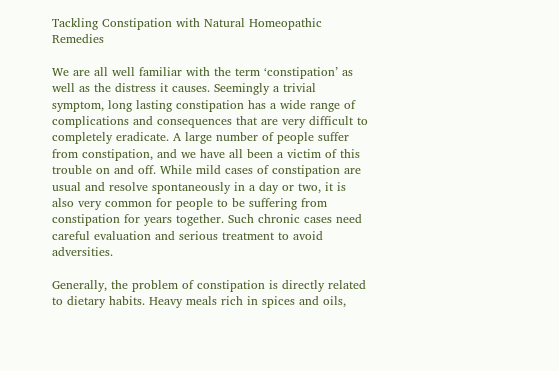Tackling Constipation with Natural Homeopathic Remedies

We are all well familiar with the term ‘constipation’ as well as the distress it causes. Seemingly a trivial symptom, long lasting constipation has a wide range of complications and consequences that are very difficult to completely eradicate. A large number of people suffer from constipation, and we have all been a victim of this trouble on and off. While mild cases of constipation are usual and resolve spontaneously in a day or two, it is also very common for people to be suffering from constipation for years together. Such chronic cases need careful evaluation and serious treatment to avoid adversities.

Generally, the problem of constipation is directly related to dietary habits. Heavy meals rich in spices and oils,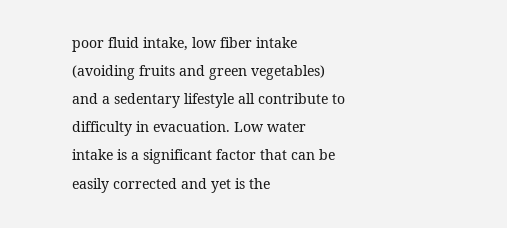poor fluid intake, low fiber intake (avoiding fruits and green vegetables) and a sedentary lifestyle all contribute to difficulty in evacuation. Low water intake is a significant factor that can be easily corrected and yet is the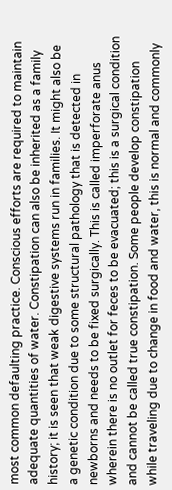most common defaulting practice. Conscious efforts are required to maintain adequate quantities of water. Constipation can also be inherited as a family history; it is seen that weak digestive systems run in families. It might also be a genetic condition due to some structural pathology that is detected in newborns and needs to be fixed surgically. This is called imperforate anus wherein there is no outlet for feces to be evacuated; this is a surgical condition and cannot be called true constipation. Some people develop constipation while traveling due to change in food and water, this is normal and commonly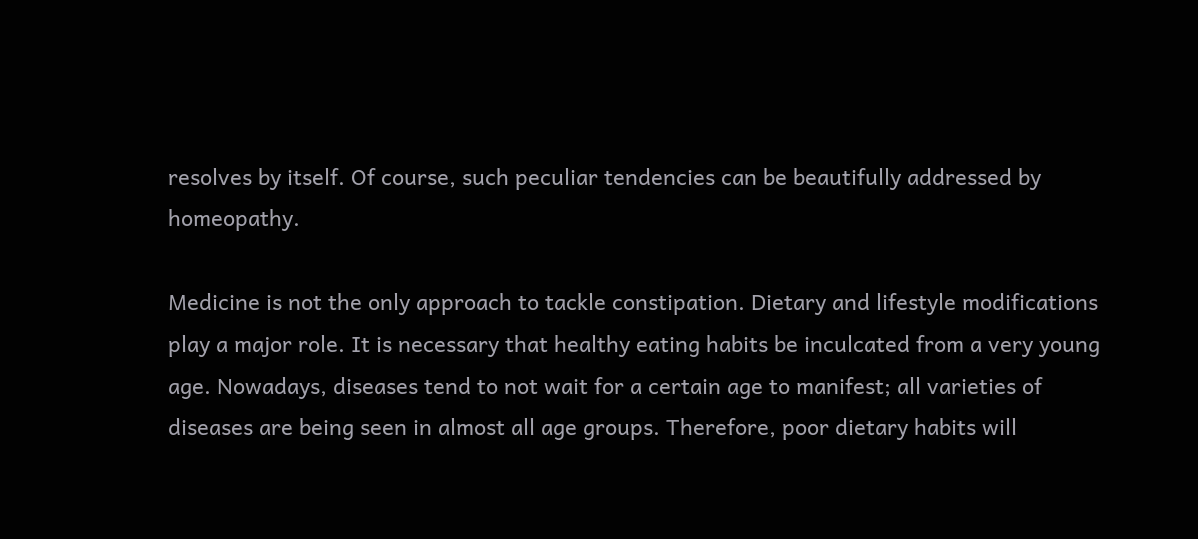resolves by itself. Of course, such peculiar tendencies can be beautifully addressed by homeopathy.

Medicine is not the only approach to tackle constipation. Dietary and lifestyle modifications play a major role. It is necessary that healthy eating habits be inculcated from a very young age. Nowadays, diseases tend to not wait for a certain age to manifest; all varieties of diseases are being seen in almost all age groups. Therefore, poor dietary habits will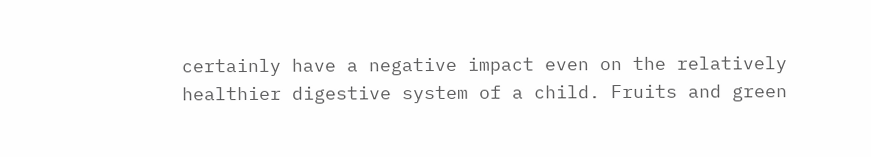certainly have a negative impact even on the relatively healthier digestive system of a child. Fruits and green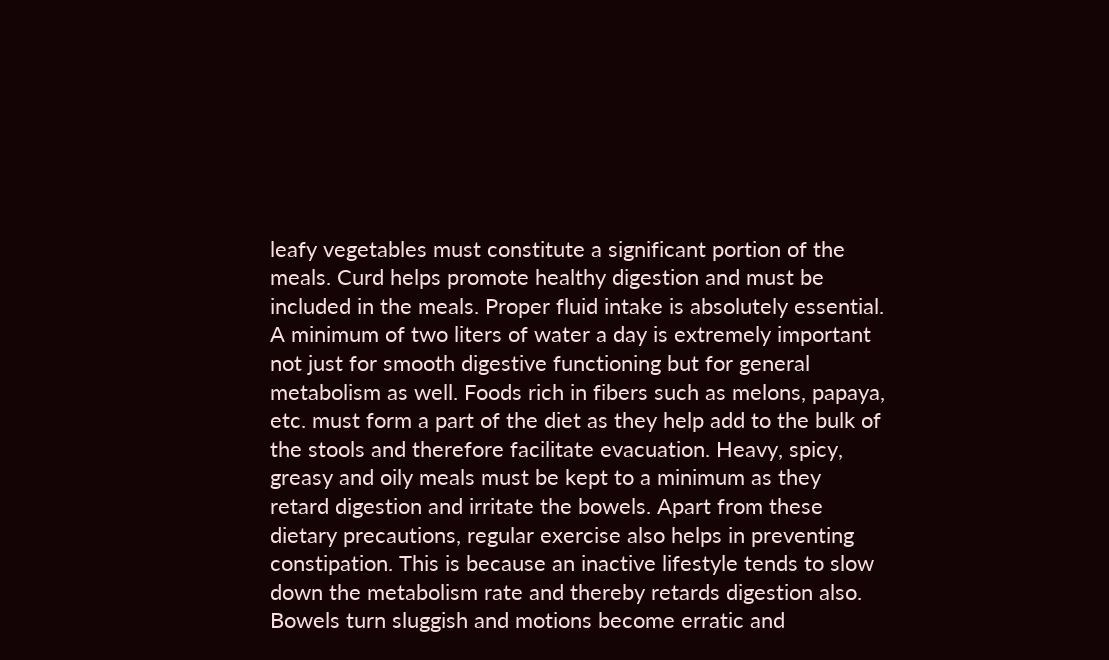leafy vegetables must constitute a significant portion of the meals. Curd helps promote healthy digestion and must be included in the meals. Proper fluid intake is absolutely essential. A minimum of two liters of water a day is extremely important not just for smooth digestive functioning but for general metabolism as well. Foods rich in fibers such as melons, papaya, etc. must form a part of the diet as they help add to the bulk of the stools and therefore facilitate evacuation. Heavy, spicy, greasy and oily meals must be kept to a minimum as they retard digestion and irritate the bowels. Apart from these dietary precautions, regular exercise also helps in preventing constipation. This is because an inactive lifestyle tends to slow down the metabolism rate and thereby retards digestion also. Bowels turn sluggish and motions become erratic and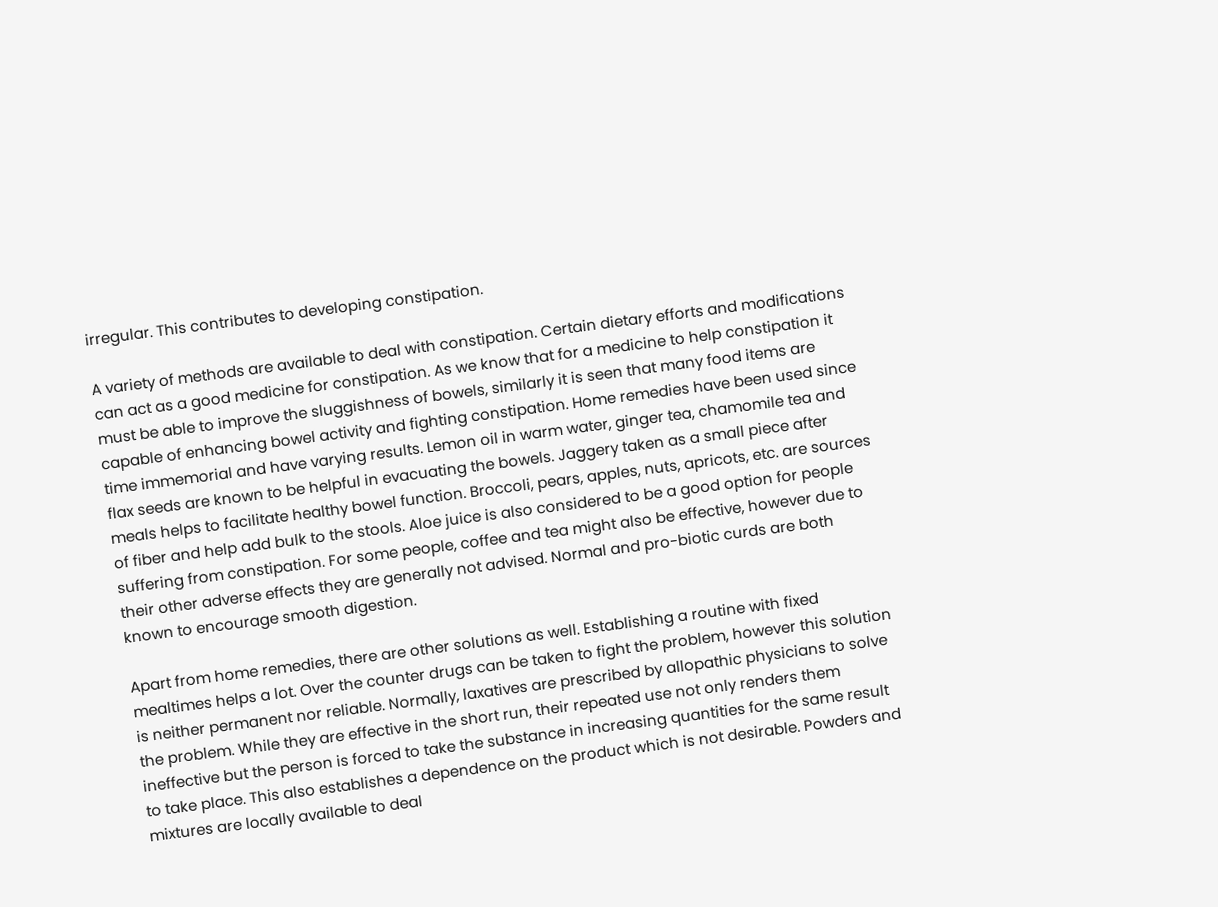irregular. This contributes to developing constipation.

A variety of methods are available to deal with constipation. Certain dietary efforts and modifications can act as a good medicine for constipation. As we know that for a medicine to help constipation it must be able to improve the sluggishness of bowels, similarly it is seen that many food items are capable of enhancing bowel activity and fighting constipation. Home remedies have been used since time immemorial and have varying results. Lemon oil in warm water, ginger tea, chamomile tea and flax seeds are known to be helpful in evacuating the bowels. Jaggery taken as a small piece after meals helps to facilitate healthy bowel function. Broccoli, pears, apples, nuts, apricots, etc. are sources of fiber and help add bulk to the stools. Aloe juice is also considered to be a good option for people suffering from constipation. For some people, coffee and tea might also be effective, however due to their other adverse effects they are generally not advised. Normal and pro-biotic curds are both known to encourage smooth digestion.

Apart from home remedies, there are other solutions as well. Establishing a routine with fixed mealtimes helps a lot. Over the counter drugs can be taken to fight the problem, however this solution is neither permanent nor reliable. Normally, laxatives are prescribed by allopathic physicians to solve the problem. While they are effective in the short run, their repeated use not only renders them ineffective but the person is forced to take the substance in increasing quantities for the same result to take place. This also establishes a dependence on the product which is not desirable. Powders and mixtures are locally available to deal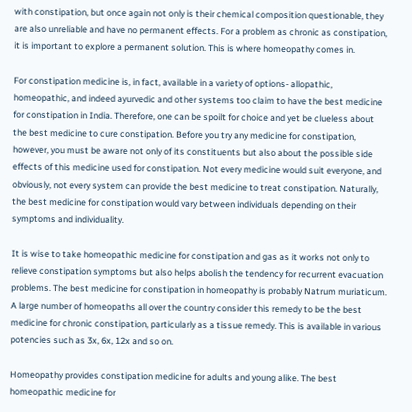with constipation, but once again not only is their chemical composition questionable, they are also unreliable and have no permanent effects. For a problem as chronic as constipation, it is important to explore a permanent solution. This is where homeopathy comes in.

For constipation medicine is, in fact, available in a variety of options- allopathic, homeopathic, and indeed ayurvedic and other systems too claim to have the best medicine for constipation in India. Therefore, one can be spoilt for choice and yet be clueless about the best medicine to cure constipation. Before you try any medicine for constipation, however, you must be aware not only of its constituents but also about the possible side effects of this medicine used for constipation. Not every medicine would suit everyone, and obviously, not every system can provide the best medicine to treat constipation. Naturally, the best medicine for constipation would vary between individuals depending on their symptoms and individuality.

It is wise to take homeopathic medicine for constipation and gas as it works not only to relieve constipation symptoms but also helps abolish the tendency for recurrent evacuation problems. The best medicine for constipation in homeopathy is probably Natrum muriaticum. A large number of homeopaths all over the country consider this remedy to be the best medicine for chronic constipation, particularly as a tissue remedy. This is available in various potencies such as 3x, 6x, 12x and so on.

Homeopathy provides constipation medicine for adults and young alike. The best homeopathic medicine for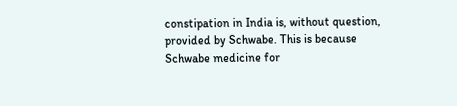constipation in India is, without question, provided by Schwabe. This is because Schwabe medicine for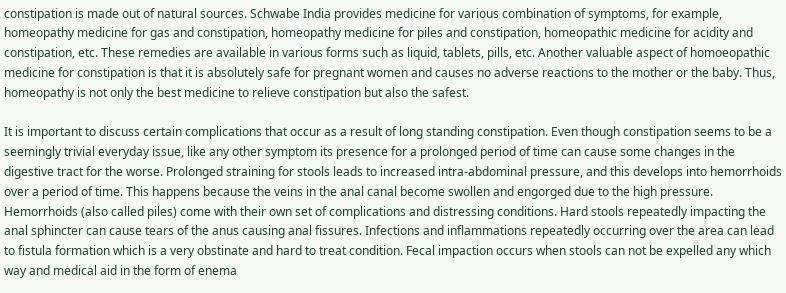constipation is made out of natural sources. Schwabe India provides medicine for various combination of symptoms, for example, homeopathy medicine for gas and constipation, homeopathy medicine for piles and constipation, homeopathic medicine for acidity and constipation, etc. These remedies are available in various forms such as liquid, tablets, pills, etc. Another valuable aspect of homoeopathic medicine for constipation is that it is absolutely safe for pregnant women and causes no adverse reactions to the mother or the baby. Thus, homeopathy is not only the best medicine to relieve constipation but also the safest.

It is important to discuss certain complications that occur as a result of long standing constipation. Even though constipation seems to be a seemingly trivial everyday issue, like any other symptom its presence for a prolonged period of time can cause some changes in the digestive tract for the worse. Prolonged straining for stools leads to increased intra-abdominal pressure, and this develops into hemorrhoids over a period of time. This happens because the veins in the anal canal become swollen and engorged due to the high pressure. Hemorrhoids (also called piles) come with their own set of complications and distressing conditions. Hard stools repeatedly impacting the anal sphincter can cause tears of the anus causing anal fissures. Infections and inflammations repeatedly occurring over the area can lead to fistula formation which is a very obstinate and hard to treat condition. Fecal impaction occurs when stools can not be expelled any which way and medical aid in the form of enema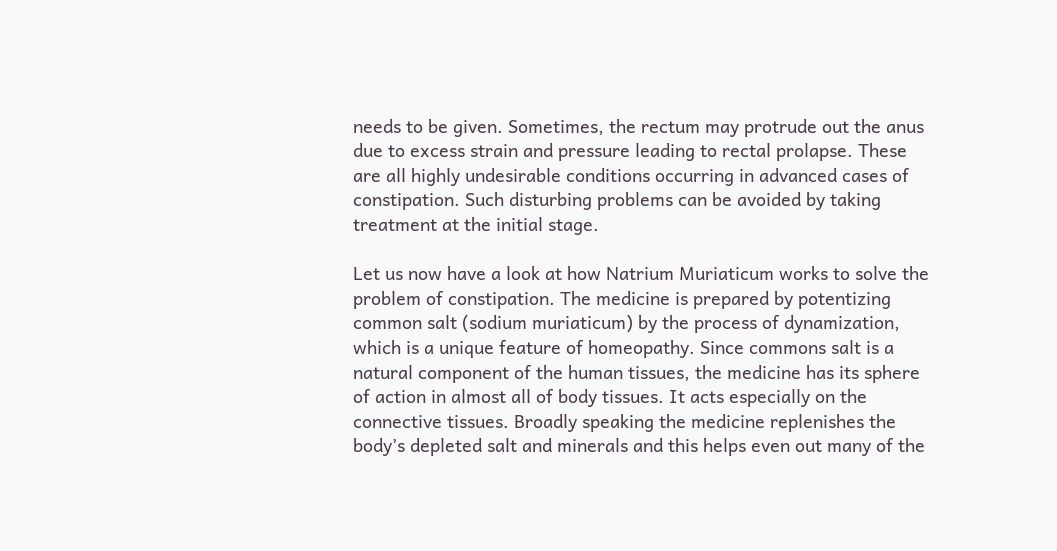needs to be given. Sometimes, the rectum may protrude out the anus due to excess strain and pressure leading to rectal prolapse. These are all highly undesirable conditions occurring in advanced cases of constipation. Such disturbing problems can be avoided by taking treatment at the initial stage.

Let us now have a look at how Natrium Muriaticum works to solve the problem of constipation. The medicine is prepared by potentizing common salt (sodium muriaticum) by the process of dynamization, which is a unique feature of homeopathy. Since commons salt is a natural component of the human tissues, the medicine has its sphere of action in almost all of body tissues. It acts especially on the connective tissues. Broadly speaking the medicine replenishes the body’s depleted salt and minerals and this helps even out many of the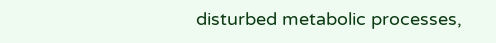disturbed metabolic processes,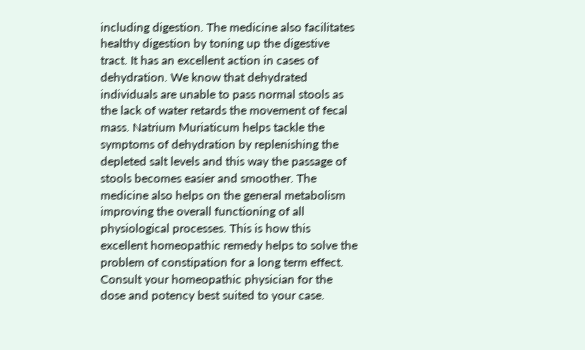including digestion. The medicine also facilitates healthy digestion by toning up the digestive tract. It has an excellent action in cases of dehydration. We know that dehydrated individuals are unable to pass normal stools as the lack of water retards the movement of fecal mass. Natrium Muriaticum helps tackle the symptoms of dehydration by replenishing the depleted salt levels and this way the passage of stools becomes easier and smoother. The medicine also helps on the general metabolism improving the overall functioning of all physiological processes. This is how this excellent homeopathic remedy helps to solve the problem of constipation for a long term effect. Consult your homeopathic physician for the dose and potency best suited to your case.